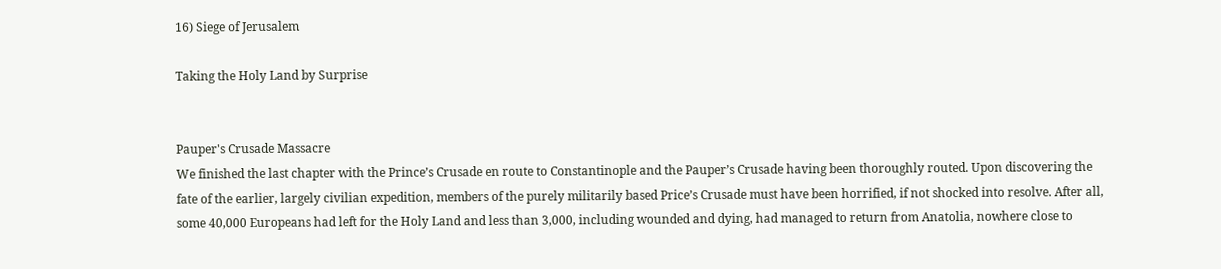16) Siege of Jerusalem

Taking the Holy Land by Surprise


Pauper's Crusade Massacre
We finished the last chapter with the Prince’s Crusade en route to Constantinople and the Pauper’s Crusade having been thoroughly routed. Upon discovering the fate of the earlier, largely civilian expedition, members of the purely militarily based Price’s Crusade must have been horrified, if not shocked into resolve. After all, some 40,000 Europeans had left for the Holy Land and less than 3,000, including wounded and dying, had managed to return from Anatolia, nowhere close to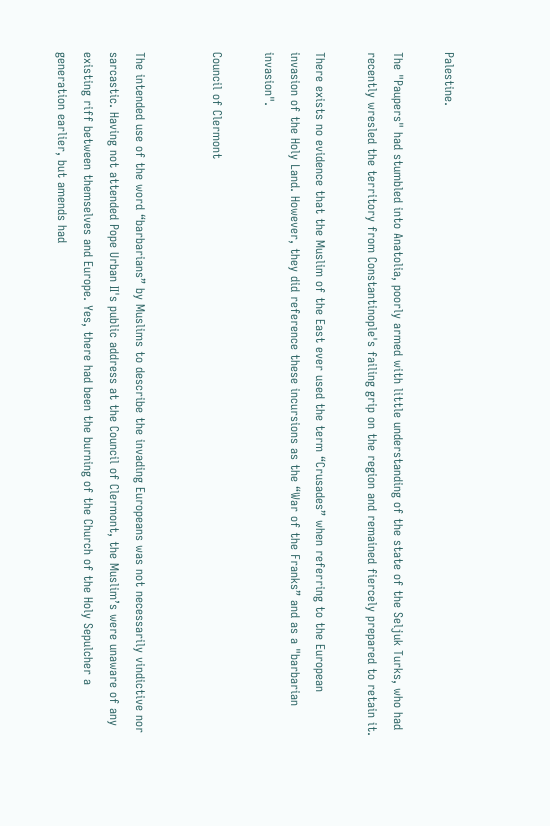Palestine.

The "Paupers" had stumbled into Anatolia, poorly armed with little understanding of the state of the Seljuk Turks, who had recently wresled the territory from Constantinople's failing grip on the region and remained fiercely prepared to retain it.

There exists no evidence that the Muslim of the East ever used the term “Crusades” when referring to the European invasion of the Holy Land. However, they did reference these incursions as the “War of the Franks” and as a "barbarian invasion".

Council of Clermont


The intended use of the word “barbarians” by Muslims to describe the invading Europeans was not necessarily vindictive nor sarcastic. Having not attended Pope Urban II's public address at the Council of Clermont, the Muslim’s were unaware of any existing riff between themselves and Europe. Yes, there had been the burning of the Church of the Holy Sepulcher a generation earlier, but amends had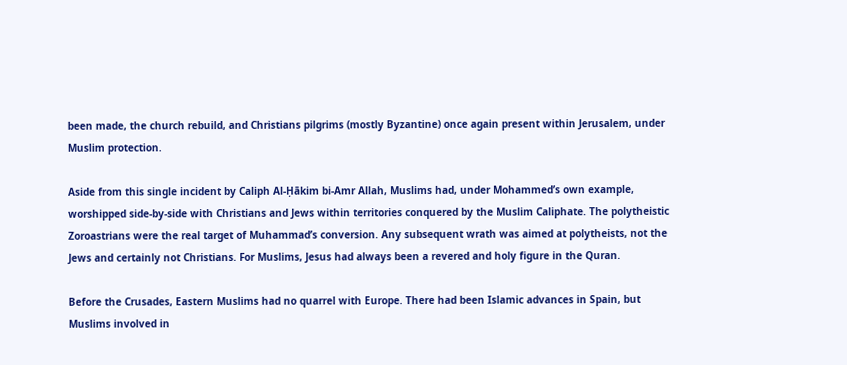been made, the church rebuild, and Christians pilgrims (mostly Byzantine) once again present within Jerusalem, under Muslim protection.

Aside from this single incident by Caliph Al-Ḥākim bi-Amr Allah, Muslims had, under Mohammed’s own example, worshipped side-by-side with Christians and Jews within territories conquered by the Muslim Caliphate. The polytheistic Zoroastrians were the real target of Muhammad’s conversion. Any subsequent wrath was aimed at polytheists, not the Jews and certainly not Christians. For Muslims, Jesus had always been a revered and holy figure in the Quran.

Before the Crusades, Eastern Muslims had no quarrel with Europe. There had been Islamic advances in Spain, but Muslims involved in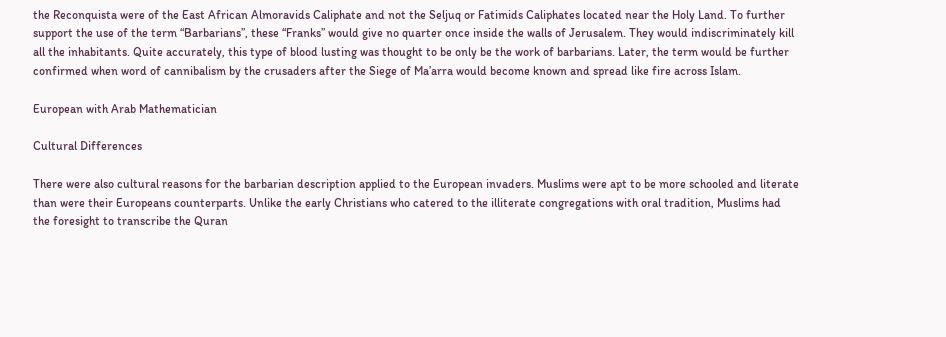the Reconquista were of the East African Almoravids Caliphate and not the Seljuq or Fatimids Caliphates located near the Holy Land. To further support the use of the term “Barbarians”, these “Franks” would give no quarter once inside the walls of Jerusalem. They would indiscriminately kill all the inhabitants. Quite accurately, this type of blood lusting was thought to be only be the work of barbarians. Later, the term would be further confirmed when word of cannibalism by the crusaders after the Siege of Ma’arra would become known and spread like fire across Islam.

European with Arab Mathematician

Cultural Differences

There were also cultural reasons for the barbarian description applied to the European invaders. Muslims were apt to be more schooled and literate than were their Europeans counterparts. Unlike the early Christians who catered to the illiterate congregations with oral tradition, Muslims had the foresight to transcribe the Quran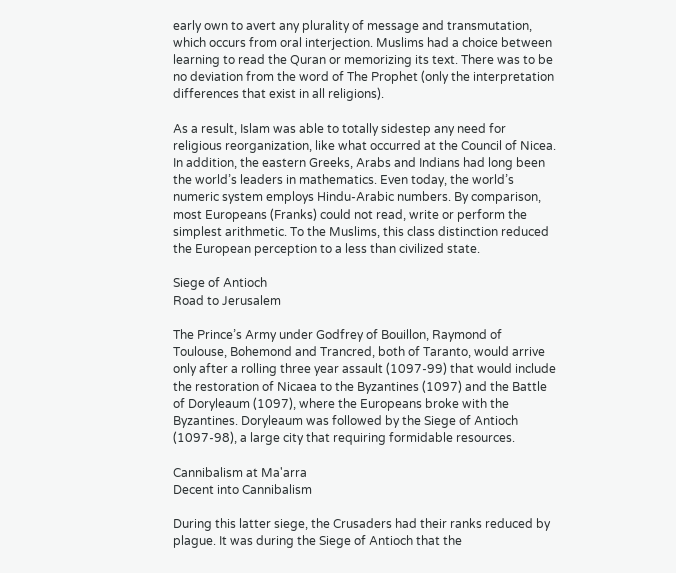early own to avert any plurality of message and transmutation, which occurs from oral interjection. Muslims had a choice between learning to read the Quran or memorizing its text. There was to be no deviation from the word of The Prophet (only the interpretation differences that exist in all religions).

As a result, Islam was able to totally sidestep any need for religious reorganization, like what occurred at the Council of Nicea. In addition, the eastern Greeks, Arabs and Indians had long been the world’s leaders in mathematics. Even today, the world’s numeric system employs Hindu-Arabic numbers. By comparison, most Europeans (Franks) could not read, write or perform the simplest arithmetic. To the Muslims, this class distinction reduced the European perception to a less than civilized state.

Siege of Antioch
Road to Jerusalem

The Prince’s Army under Godfrey of Bouillon, Raymond of Toulouse, Bohemond and Trancred, both of Taranto, would arrive only after a rolling three year assault (1097-99) that would include the restoration of Nicaea to the Byzantines (1097) and the Battle of Doryleaum (1097), where the Europeans broke with the Byzantines. Doryleaum was followed by the Siege of Antioch (1097-98), a large city that requiring formidable resources.

Cannibalism at Ma'arra
Decent into Cannibalism

During this latter siege, the Crusaders had their ranks reduced by plague. It was during the Siege of Antioch that the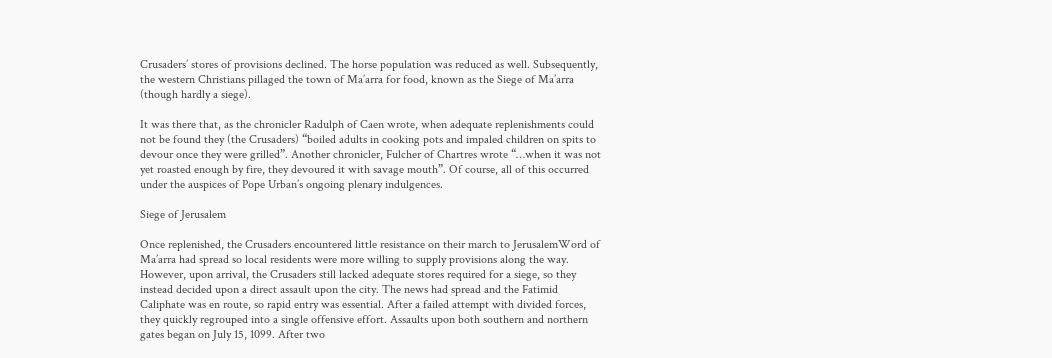Crusaders’ stores of provisions declined. The horse population was reduced as well. Subsequently, the western Christians pillaged the town of Ma’arra for food, known as the Siege of Ma’arra (though hardly a siege).

It was there that, as the chronicler Radulph of Caen wrote, when adequate replenishments could not be found they (the Crusaders) “boiled adults in cooking pots and impaled children on spits to devour once they were grilled”. Another chronicler, Fulcher of Chartres wrote “…when it was not yet roasted enough by fire, they devoured it with savage mouth”. Of course, all of this occurred under the auspices of Pope Urban’s ongoing plenary indulgences.

Siege of Jerusalem

Once replenished, the Crusaders encountered little resistance on their march to JerusalemWord of Ma’arra had spread so local residents were more willing to supply provisions along the way. However, upon arrival, the Crusaders still lacked adequate stores required for a siege, so they instead decided upon a direct assault upon the city. The news had spread and the Fatimid Caliphate was en route, so rapid entry was essential. After a failed attempt with divided forces, they quickly regrouped into a single offensive effort. Assaults upon both southern and northern gates began on July 15, 1099. After two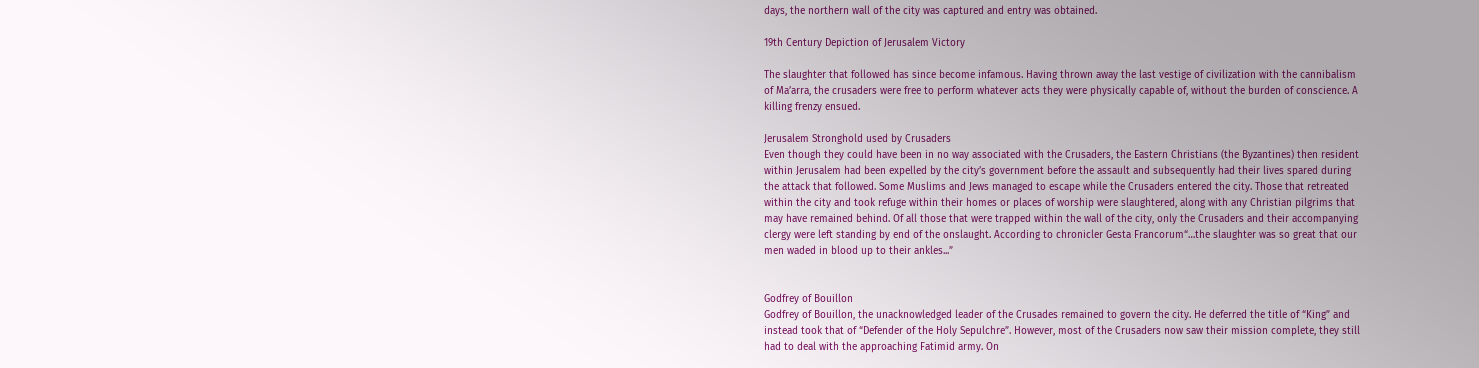days, the northern wall of the city was captured and entry was obtained.

19th Century Depiction of Jerusalem Victory

The slaughter that followed has since become infamous. Having thrown away the last vestige of civilization with the cannibalism of Ma’arra, the crusaders were free to perform whatever acts they were physically capable of, without the burden of conscience. A killing frenzy ensued.

Jerusalem Stronghold used by Crusaders
Even though they could have been in no way associated with the Crusaders, the Eastern Christians (the Byzantines) then resident within Jerusalem had been expelled by the city’s government before the assault and subsequently had their lives spared during the attack that followed. Some Muslims and Jews managed to escape while the Crusaders entered the city. Those that retreated within the city and took refuge within their homes or places of worship were slaughtered, along with any Christian pilgrims that may have remained behind. Of all those that were trapped within the wall of the city, only the Crusaders and their accompanying clergy were left standing by end of the onslaught. According to chronicler Gesta Francorum“…the slaughter was so great that our men waded in blood up to their ankles...”


Godfrey of Bouillon
Godfrey of Bouillon, the unacknowledged leader of the Crusades remained to govern the city. He deferred the title of “King” and instead took that of “Defender of the Holy Sepulchre”. However, most of the Crusaders now saw their mission complete, they still had to deal with the approaching Fatimid army. On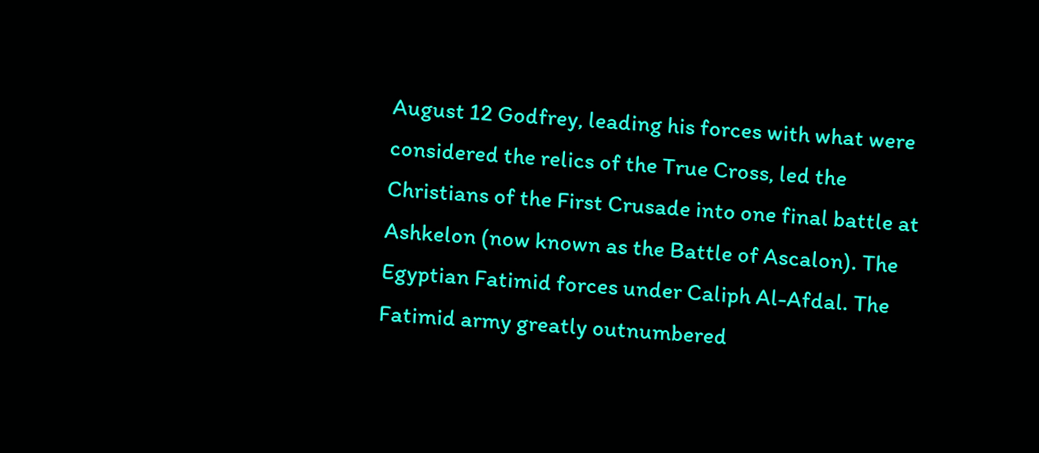August 12 Godfrey, leading his forces with what were considered the relics of the True Cross, led the Christians of the First Crusade into one final battle at Ashkelon (now known as the Battle of Ascalon). The Egyptian Fatimid forces under Caliph Al-Afdal. The Fatimid army greatly outnumbered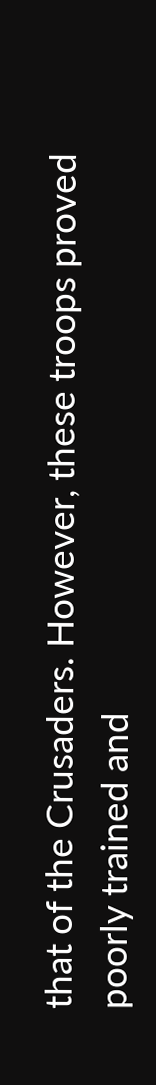that of the Crusaders. However, these troops proved poorly trained and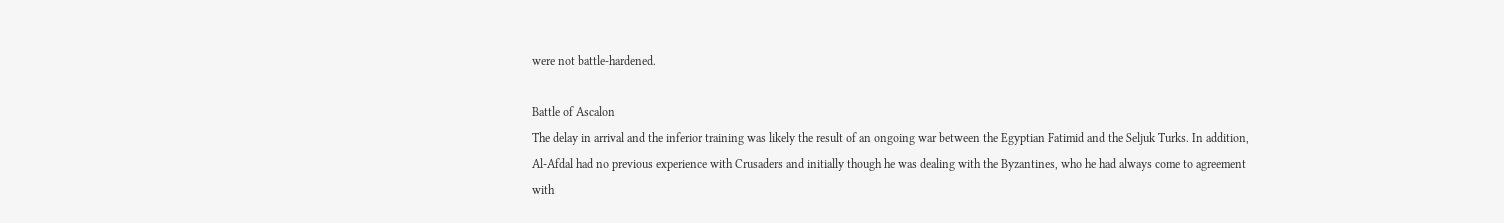were not battle-hardened.

Battle of Ascalon
The delay in arrival and the inferior training was likely the result of an ongoing war between the Egyptian Fatimid and the Seljuk Turks. In addition, Al-Afdal had no previous experience with Crusaders and initially though he was dealing with the Byzantines, who he had always come to agreement with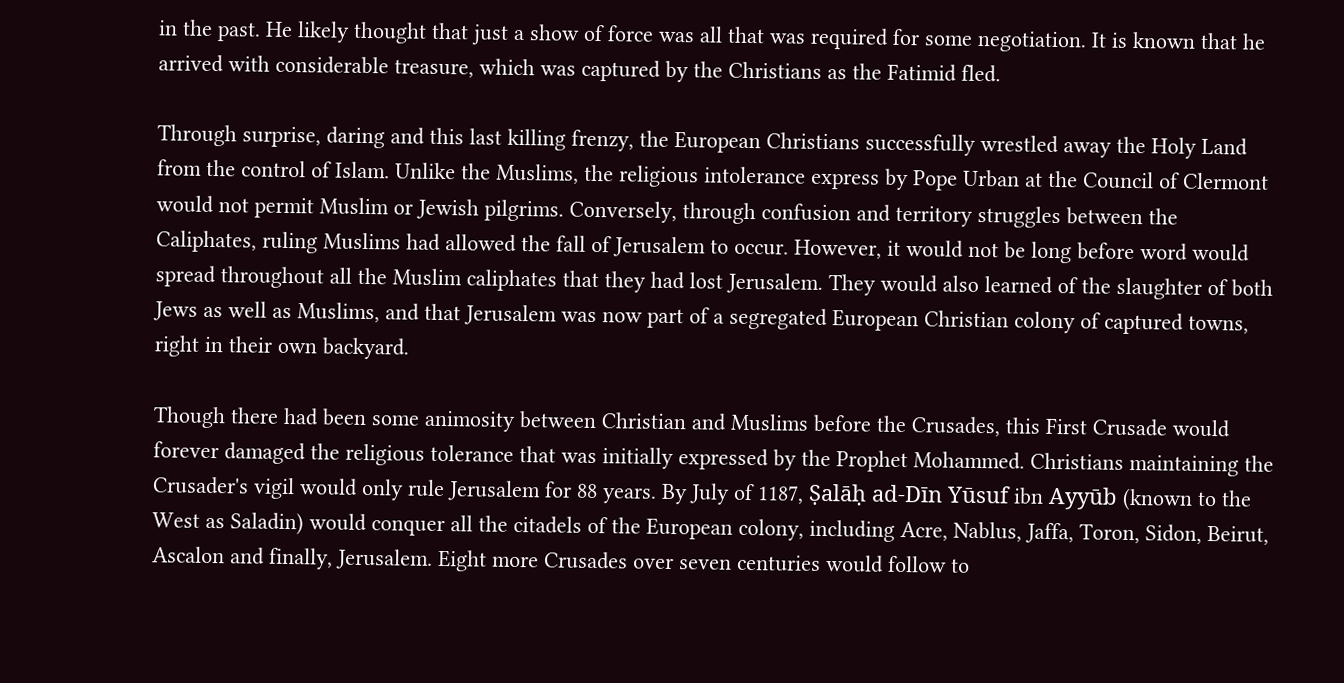in the past. He likely thought that just a show of force was all that was required for some negotiation. It is known that he arrived with considerable treasure, which was captured by the Christians as the Fatimid fled.

Through surprise, daring and this last killing frenzy, the European Christians successfully wrestled away the Holy Land from the control of Islam. Unlike the Muslims, the religious intolerance express by Pope Urban at the Council of Clermont would not permit Muslim or Jewish pilgrims. Conversely, through confusion and territory struggles between the Caliphates, ruling Muslims had allowed the fall of Jerusalem to occur. However, it would not be long before word would spread throughout all the Muslim caliphates that they had lost Jerusalem. They would also learned of the slaughter of both Jews as well as Muslims, and that Jerusalem was now part of a segregated European Christian colony of captured towns, right in their own backyard.

Though there had been some animosity between Christian and Muslims before the Crusades, this First Crusade would forever damaged the religious tolerance that was initially expressed by the Prophet Mohammed. Christians maintaining the Crusader's vigil would only rule Jerusalem for 88 years. By July of 1187, Ṣalāḥ ad-Dīn Yūsuf ibn Ayyūb (known to the West as Saladin) would conquer all the citadels of the European colony, including Acre, Nablus, Jaffa, Toron, Sidon, Beirut, Ascalon and finally, Jerusalem. Eight more Crusades over seven centuries would follow to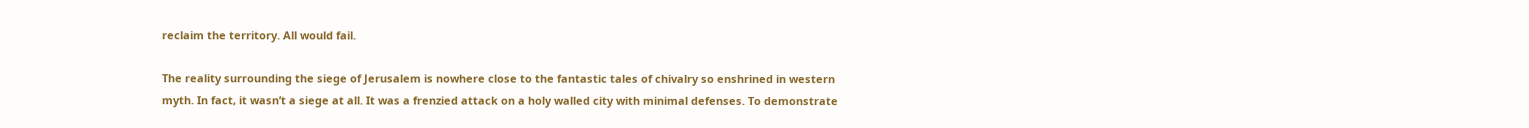reclaim the territory. All would fail.

The reality surrounding the siege of Jerusalem is nowhere close to the fantastic tales of chivalry so enshrined in western myth. In fact, it wasn’t a siege at all. It was a frenzied attack on a holy walled city with minimal defenses. To demonstrate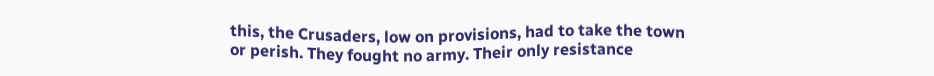this, the Crusaders, low on provisions, had to take the town or perish. They fought no army. Their only resistance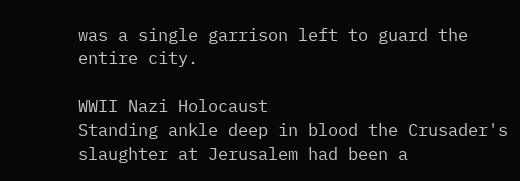was a single garrison left to guard the entire city.

WWII Nazi Holocaust
Standing ankle deep in blood the Crusader's slaughter at Jerusalem had been a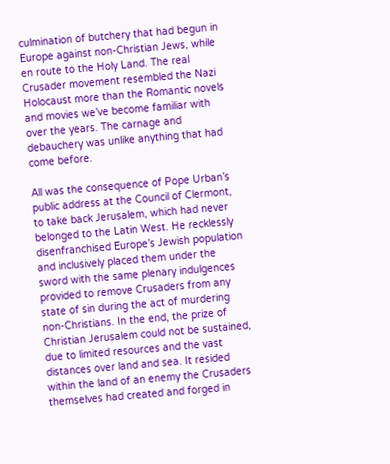culmination of butchery that had begun in Europe against non-Christian Jews, while en route to the Holy Land. The real Crusader movement resembled the Nazi Holocaust more than the Romantic novels and movies we’ve become familiar with over the years. The carnage and debauchery was unlike anything that had come before.

All was the consequence of Pope Urban’s public address at the Council of Clermont, to take back Jerusalem, which had never belonged to the Latin West. He recklessly disenfranchised Europe’s Jewish population and inclusively placed them under the sword with the same plenary indulgences provided to remove Crusaders from any state of sin during the act of murdering non-Christians. In the end, the prize of Christian Jerusalem could not be sustained, due to limited resources and the vast distances over land and sea. It resided within the land of an enemy the Crusaders themselves had created and forged in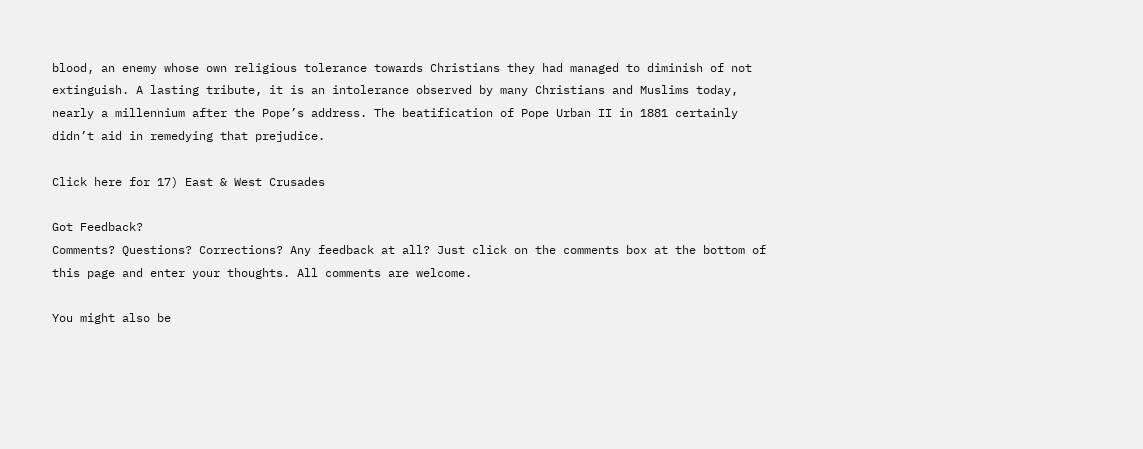blood, an enemy whose own religious tolerance towards Christians they had managed to diminish of not extinguish. A lasting tribute, it is an intolerance observed by many Christians and Muslims today, nearly a millennium after the Pope’s address. The beatification of Pope Urban II in 1881 certainly didn’t aid in remedying that prejudice.

Click here for 17) East & West Crusades

Got Feedback?
Comments? Questions? Corrections? Any feedback at all? Just click on the comments box at the bottom of this page and enter your thoughts. All comments are welcome.

You might also be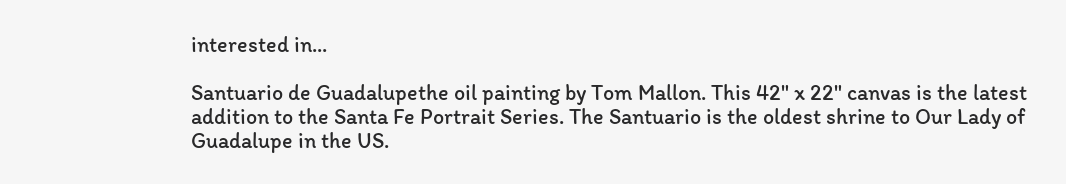interested in...

Santuario de Guadalupethe oil painting by Tom Mallon. This 42" x 22" canvas is the latest addition to the Santa Fe Portrait Series. The Santuario is the oldest shrine to Our Lady of Guadalupe in the US.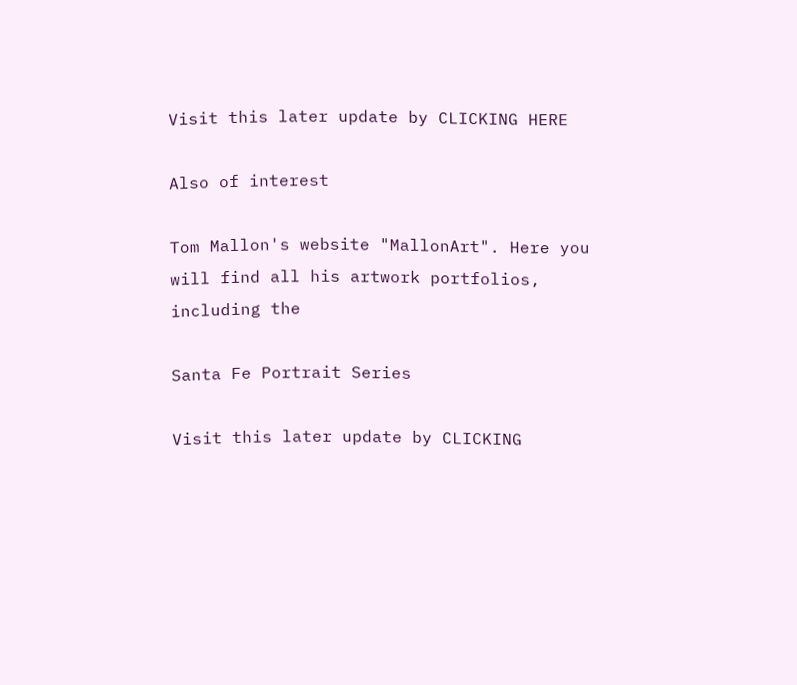Visit this later update by CLICKING HERE

Also of interest

Tom Mallon's website "MallonArt". Here you will find all his artwork portfolios, including the

Santa Fe Portrait Series

Visit this later update by CLICKING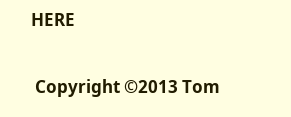HERE

 Copyright ©2013 Tom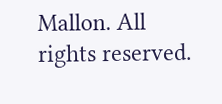Mallon. All rights reserved.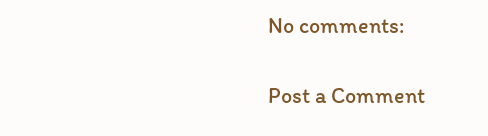No comments:

Post a Comment